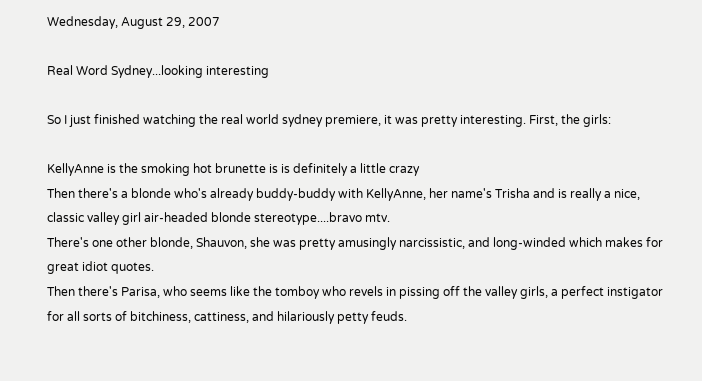Wednesday, August 29, 2007

Real Word Sydney...looking interesting

So I just finished watching the real world sydney premiere, it was pretty interesting. First, the girls:

KellyAnne is the smoking hot brunette is is definitely a little crazy
Then there's a blonde who's already buddy-buddy with KellyAnne, her name's Trisha and is really a nice, classic valley girl air-headed blonde stereotype....bravo mtv.
There's one other blonde, Shauvon, she was pretty amusingly narcissistic, and long-winded which makes for great idiot quotes.
Then there's Parisa, who seems like the tomboy who revels in pissing off the valley girls, a perfect instigator for all sorts of bitchiness, cattiness, and hilariously petty feuds.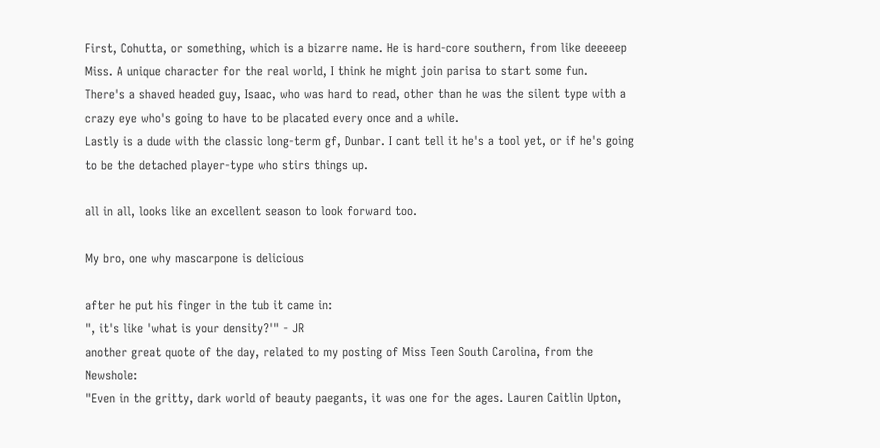First, Cohutta, or something, which is a bizarre name. He is hard-core southern, from like deeeeep Miss. A unique character for the real world, I think he might join parisa to start some fun.
There's a shaved headed guy, Isaac, who was hard to read, other than he was the silent type with a crazy eye who's going to have to be placated every once and a while.
Lastly is a dude with the classic long-term gf, Dunbar. I cant tell it he's a tool yet, or if he's going to be the detached player-type who stirs things up.

all in all, looks like an excellent season to look forward too.

My bro, one why mascarpone is delicious

after he put his finger in the tub it came in:
", it's like 'what is your density?'" - JR
another great quote of the day, related to my posting of Miss Teen South Carolina, from the Newshole:
"Even in the gritty, dark world of beauty paegants, it was one for the ages. Lauren Caitlin Upton,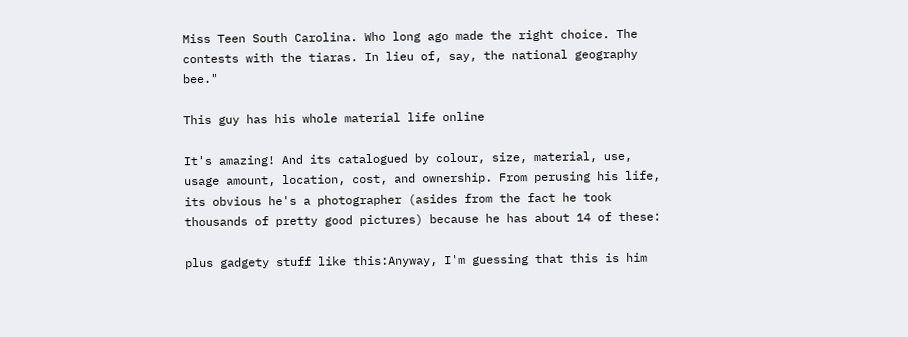Miss Teen South Carolina. Who long ago made the right choice. The contests with the tiaras. In lieu of, say, the national geography bee."

This guy has his whole material life online

It's amazing! And its catalogued by colour, size, material, use, usage amount, location, cost, and ownership. From perusing his life, its obvious he's a photographer (asides from the fact he took thousands of pretty good pictures) because he has about 14 of these:

plus gadgety stuff like this:Anyway, I'm guessing that this is him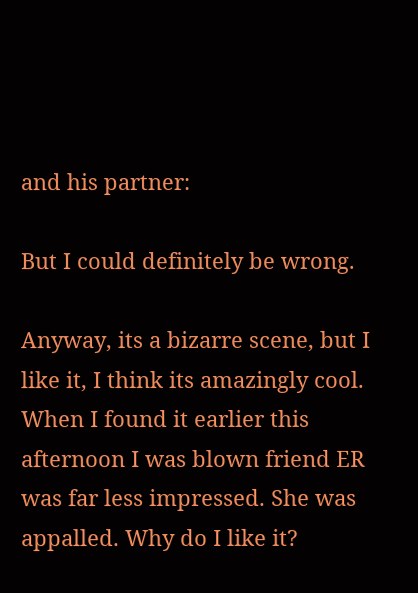and his partner:

But I could definitely be wrong.

Anyway, its a bizarre scene, but I like it, I think its amazingly cool. When I found it earlier this afternoon I was blown friend ER was far less impressed. She was appalled. Why do I like it?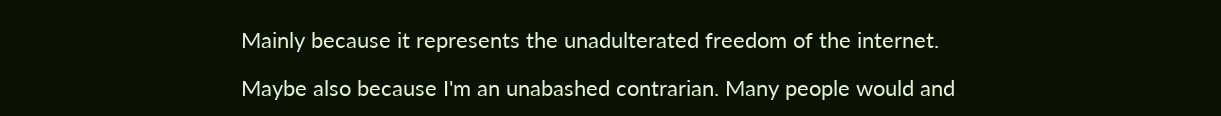Mainly because it represents the unadulterated freedom of the internet.

Maybe also because I'm an unabashed contrarian. Many people would and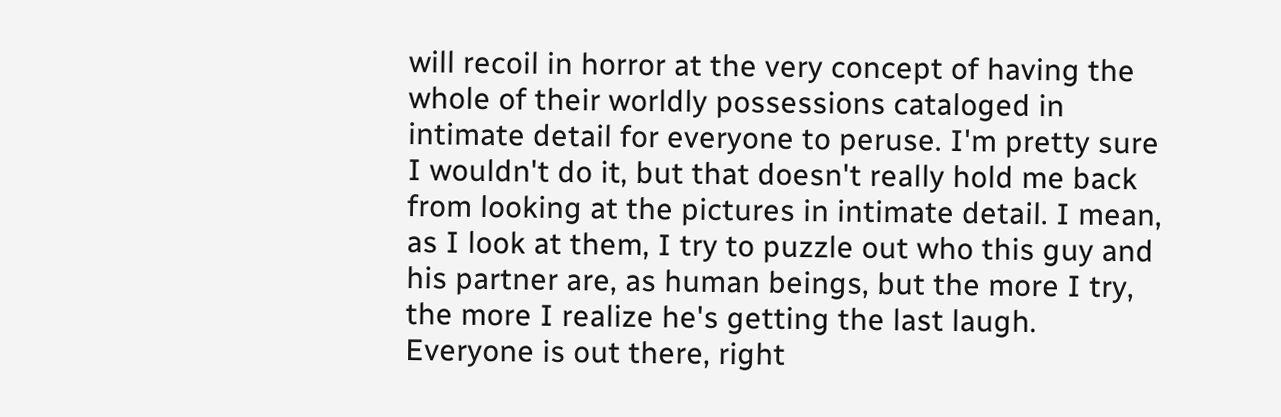will recoil in horror at the very concept of having the whole of their worldly possessions cataloged in intimate detail for everyone to peruse. I'm pretty sure I wouldn't do it, but that doesn't really hold me back from looking at the pictures in intimate detail. I mean, as I look at them, I try to puzzle out who this guy and his partner are, as human beings, but the more I try, the more I realize he's getting the last laugh.
Everyone is out there, right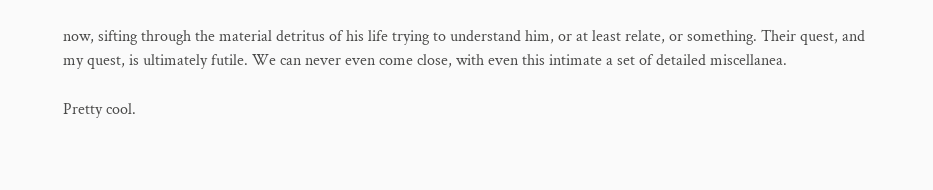now, sifting through the material detritus of his life trying to understand him, or at least relate, or something. Their quest, and my quest, is ultimately futile. We can never even come close, with even this intimate a set of detailed miscellanea.

Pretty cool.